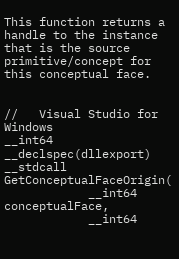This function returns a handle to the instance that is the source primitive/concept for this conceptual face.


//   Visual Studio for Windows
__int64 __declspec(dllexport) __stdcall GetConceptualFaceOrigin(
            __int64             conceptualFace,
            __int64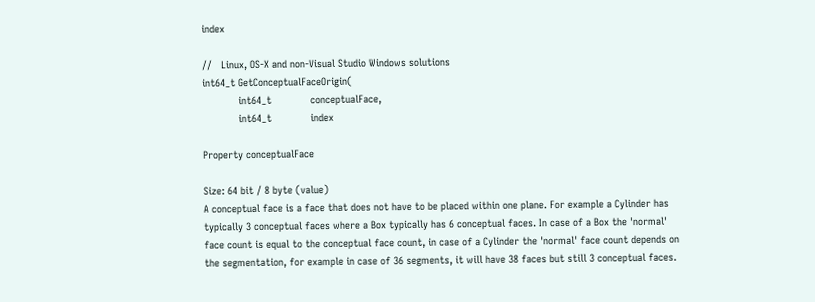index

//   Linux, OS-X and non-Visual Studio Windows solutions
int64_t GetConceptualFaceOrigin(
            int64_t             conceptualFace,
            int64_t             index

Property conceptualFace

Size: 64 bit / 8 byte (value)
A conceptual face is a face that does not have to be placed within one plane. For example a Cylinder has typically 3 conceptual faces where a Box typically has 6 conceptual faces. In case of a Box the 'normal' face count is equal to the conceptual face count, in case of a Cylinder the 'normal' face count depends on the segmentation, for example in case of 36 segments, it will have 38 faces but still 3 conceptual faces.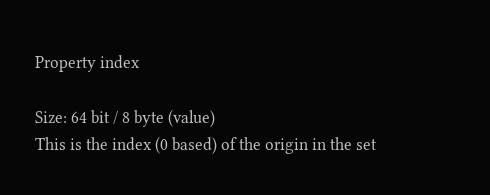Property index

Size: 64 bit / 8 byte (value)
This is the index (0 based) of the origin in the set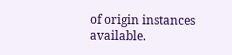of origin instances available.